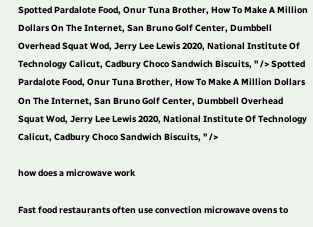Spotted Pardalote Food, Onur Tuna Brother, How To Make A Million Dollars On The Internet, San Bruno Golf Center, Dumbbell Overhead Squat Wod, Jerry Lee Lewis 2020, National Institute Of Technology Calicut, Cadbury Choco Sandwich Biscuits, " /> Spotted Pardalote Food, Onur Tuna Brother, How To Make A Million Dollars On The Internet, San Bruno Golf Center, Dumbbell Overhead Squat Wod, Jerry Lee Lewis 2020, National Institute Of Technology Calicut, Cadbury Choco Sandwich Biscuits, " />

how does a microwave work

Fast food restaurants often use convection microwave ovens to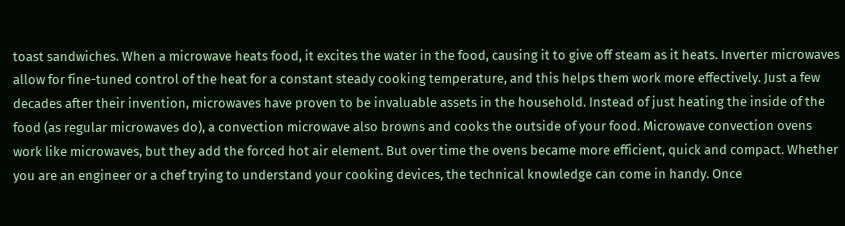toast sandwiches. When a microwave heats food, it excites the water in the food, causing it to give off steam as it heats. Inverter microwaves allow for fine-tuned control of the heat for a constant steady cooking temperature, and this helps them work more effectively. Just a few decades after their invention, microwaves have proven to be invaluable assets in the household. Instead of just heating the inside of the food (as regular microwaves do), a convection microwave also browns and cooks the outside of your food. Microwave convection ovens work like microwaves, but they add the forced hot air element. But over time the ovens became more efficient, quick and compact. Whether you are an engineer or a chef trying to understand your cooking devices, the technical knowledge can come in handy. Once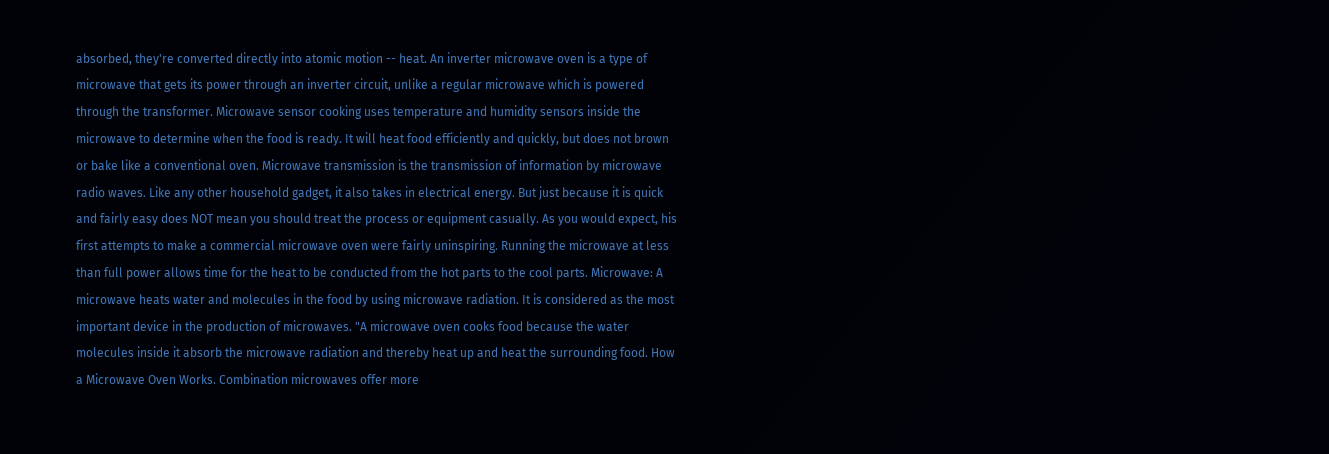absorbed, they're converted directly into atomic motion -- heat. An inverter microwave oven is a type of microwave that gets its power through an inverter circuit, unlike a regular microwave which is powered through the transformer. Microwave sensor cooking uses temperature and humidity sensors inside the microwave to determine when the food is ready. It will heat food efficiently and quickly, but does not brown or bake like a conventional oven. Microwave transmission is the transmission of information by microwave radio waves. Like any other household gadget, it also takes in electrical energy. But just because it is quick and fairly easy does NOT mean you should treat the process or equipment casually. As you would expect, his first attempts to make a commercial microwave oven were fairly uninspiring. Running the microwave at less than full power allows time for the heat to be conducted from the hot parts to the cool parts. Microwave: A microwave heats water and molecules in the food by using microwave radiation. It is considered as the most important device in the production of microwaves. "A microwave oven cooks food because the water molecules inside it absorb the microwave radiation and thereby heat up and heat the surrounding food. How a Microwave Oven Works. Combination microwaves offer more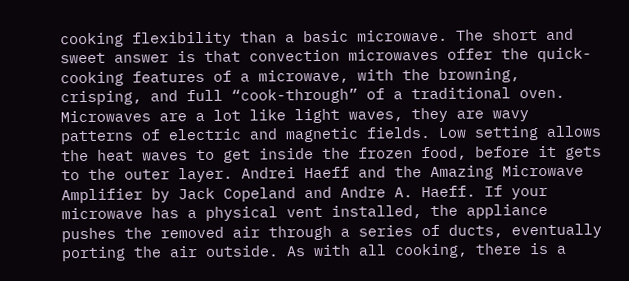cooking flexibility than a basic microwave. The short and sweet answer is that convection microwaves offer the quick-cooking features of a microwave, with the browning, crisping, and full “cook-through” of a traditional oven. Microwaves are a lot like light waves, they are wavy patterns of electric and magnetic fields. Low setting allows the heat waves to get inside the frozen food, before it gets to the outer layer. Andrei Haeff and the Amazing Microwave Amplifier by Jack Copeland and Andre A. Haeff. If your microwave has a physical vent installed, the appliance pushes the removed air through a series of ducts, eventually porting the air outside. As with all cooking, there is a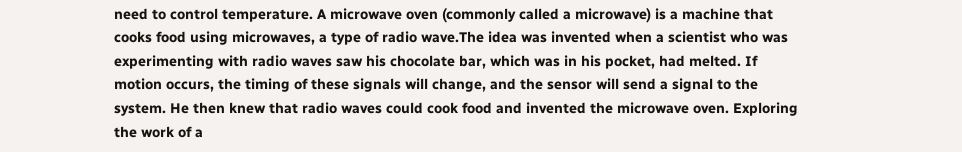need to control temperature. A microwave oven (commonly called a microwave) is a machine that cooks food using microwaves, a type of radio wave.The idea was invented when a scientist who was experimenting with radio waves saw his chocolate bar, which was in his pocket, had melted. If motion occurs, the timing of these signals will change, and the sensor will send a signal to the system. He then knew that radio waves could cook food and invented the microwave oven. Exploring the work of a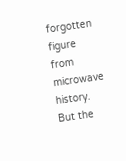forgotten figure from microwave history. But the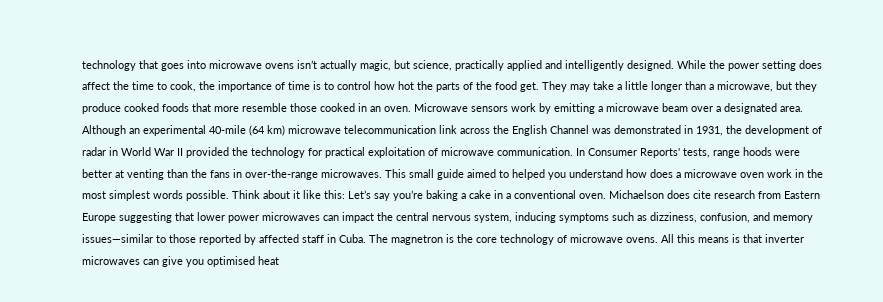technology that goes into microwave ovens isn’t actually magic, but science, practically applied and intelligently designed. While the power setting does affect the time to cook, the importance of time is to control how hot the parts of the food get. They may take a little longer than a microwave, but they produce cooked foods that more resemble those cooked in an oven. Microwave sensors work by emitting a microwave beam over a designated area. Although an experimental 40-mile (64 km) microwave telecommunication link across the English Channel was demonstrated in 1931, the development of radar in World War II provided the technology for practical exploitation of microwave communication. In Consumer Reports' tests, range hoods were better at venting than the fans in over-the-range microwaves. This small guide aimed to helped you understand how does a microwave oven work in the most simplest words possible. Think about it like this: Let’s say you’re baking a cake in a conventional oven. Michaelson does cite research from Eastern Europe suggesting that lower power microwaves can impact the central nervous system, inducing symptoms such as dizziness, confusion, and memory issues—similar to those reported by affected staff in Cuba. The magnetron is the core technology of microwave ovens. All this means is that inverter microwaves can give you optimised heat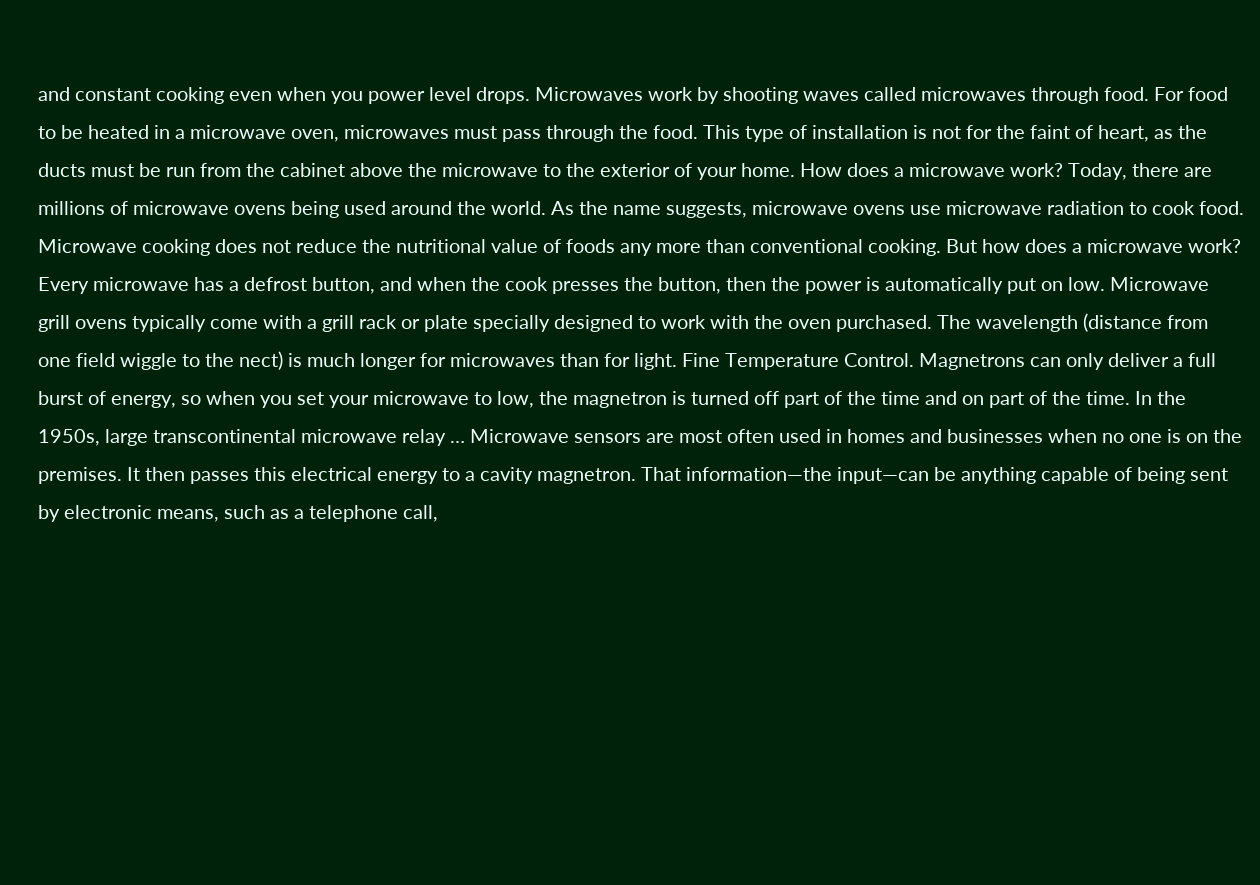and constant cooking even when you power level drops. Microwaves work by shooting waves called microwaves through food. For food to be heated in a microwave oven, microwaves must pass through the food. This type of installation is not for the faint of heart, as the ducts must be run from the cabinet above the microwave to the exterior of your home. How does a microwave work? Today, there are millions of microwave ovens being used around the world. As the name suggests, microwave ovens use microwave radiation to cook food. Microwave cooking does not reduce the nutritional value of foods any more than conventional cooking. But how does a microwave work? Every microwave has a defrost button, and when the cook presses the button, then the power is automatically put on low. Microwave grill ovens typically come with a grill rack or plate specially designed to work with the oven purchased. The wavelength (distance from one field wiggle to the nect) is much longer for microwaves than for light. Fine Temperature Control. Magnetrons can only deliver a full burst of energy, so when you set your microwave to low, the magnetron is turned off part of the time and on part of the time. In the 1950s, large transcontinental microwave relay … Microwave sensors are most often used in homes and businesses when no one is on the premises. It then passes this electrical energy to a cavity magnetron. That information—the input—can be anything capable of being sent by electronic means, such as a telephone call,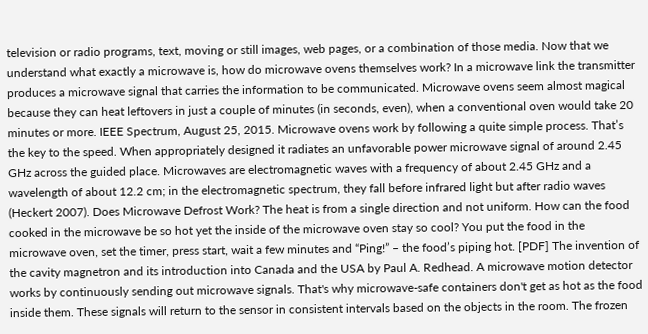television or radio programs, text, moving or still images, web pages, or a combination of those media. Now that we understand what exactly a microwave is, how do microwave ovens themselves work? In a microwave link the transmitter produces a microwave signal that carries the information to be communicated. Microwave ovens seem almost magical because they can heat leftovers in just a couple of minutes (in seconds, even), when a conventional oven would take 20 minutes or more. IEEE Spectrum, August 25, 2015. Microwave ovens work by following a quite simple process. That’s the key to the speed. When appropriately designed it radiates an unfavorable power microwave signal of around 2.45 GHz across the guided place. Microwaves are electromagnetic waves with a frequency of about 2.45 GHz and a wavelength of about 12.2 cm; in the electromagnetic spectrum, they fall before infrared light but after radio waves (Heckert 2007). Does Microwave Defrost Work? The heat is from a single direction and not uniform. How can the food cooked in the microwave be so hot yet the inside of the microwave oven stay so cool? You put the food in the microwave oven, set the timer, press start, wait a few minutes and “Ping!” – the food’s piping hot. [PDF] The invention of the cavity magnetron and its introduction into Canada and the USA by Paul A. Redhead. A microwave motion detector works by continuously sending out microwave signals. That's why microwave-safe containers don't get as hot as the food inside them. These signals will return to the sensor in consistent intervals based on the objects in the room. The frozen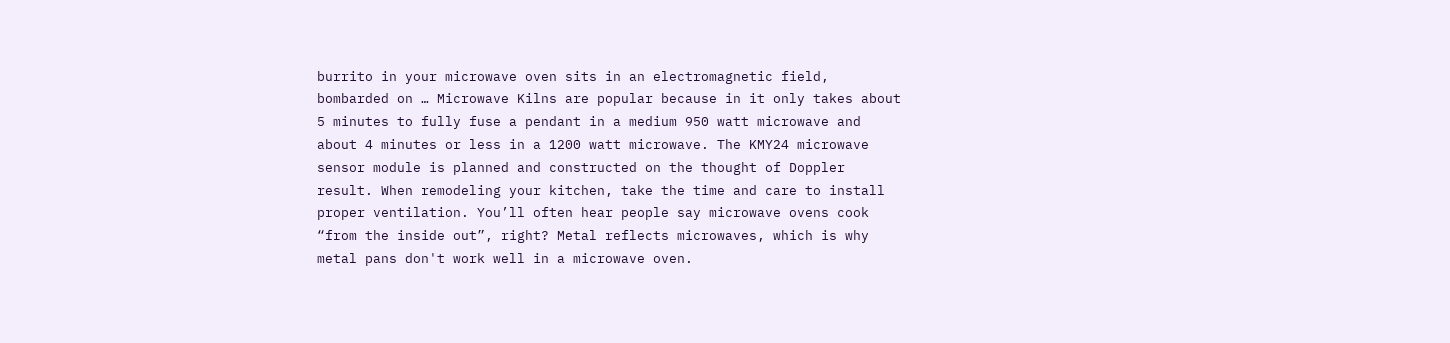burrito in your microwave oven sits in an electromagnetic field, bombarded on … Microwave Kilns are popular because in it only takes about 5 minutes to fully fuse a pendant in a medium 950 watt microwave and about 4 minutes or less in a 1200 watt microwave. The KMY24 microwave sensor module is planned and constructed on the thought of Doppler result. When remodeling your kitchen, take the time and care to install proper ventilation. You’ll often hear people say microwave ovens cook “from the inside out”, right? Metal reflects microwaves, which is why metal pans don't work well in a microwave oven.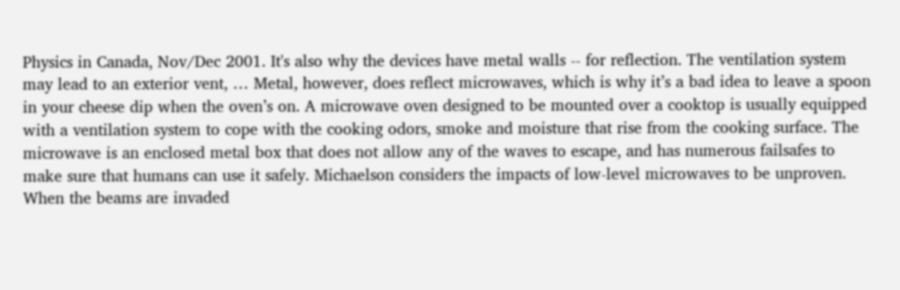Physics in Canada, Nov/Dec 2001. It's also why the devices have metal walls -- for reflection. The ventilation system may lead to an exterior vent, … Metal, however, does reflect microwaves, which is why it’s a bad idea to leave a spoon in your cheese dip when the oven’s on. A microwave oven designed to be mounted over a cooktop is usually equipped with a ventilation system to cope with the cooking odors, smoke and moisture that rise from the cooking surface. The microwave is an enclosed metal box that does not allow any of the waves to escape, and has numerous failsafes to make sure that humans can use it safely. Michaelson considers the impacts of low-level microwaves to be unproven. When the beams are invaded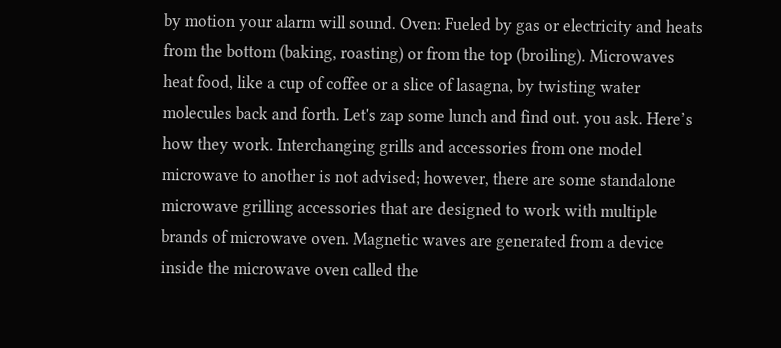by motion your alarm will sound. Oven: Fueled by gas or electricity and heats from the bottom (baking, roasting) or from the top (broiling). Microwaves heat food, like a cup of coffee or a slice of lasagna, by twisting water molecules back and forth. Let's zap some lunch and find out. you ask. Here’s how they work. Interchanging grills and accessories from one model microwave to another is not advised; however, there are some standalone microwave grilling accessories that are designed to work with multiple brands of microwave oven. Magnetic waves are generated from a device inside the microwave oven called the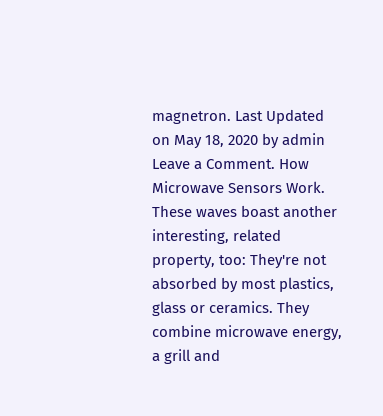magnetron. Last Updated on May 18, 2020 by admin Leave a Comment. How Microwave Sensors Work. These waves boast another interesting, related property, too: They're not absorbed by most plastics, glass or ceramics. They combine microwave energy, a grill and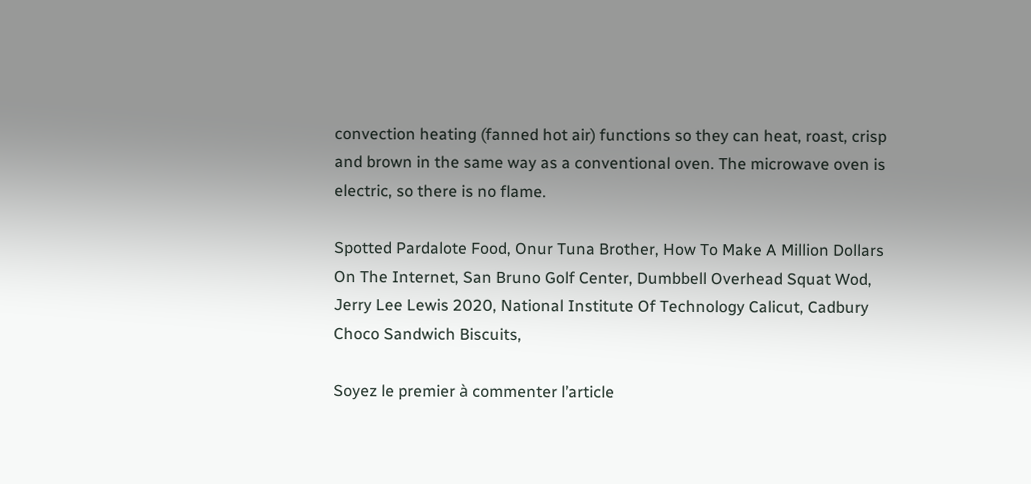convection heating (fanned hot air) functions so they can heat, roast, crisp and brown in the same way as a conventional oven. The microwave oven is electric, so there is no flame.

Spotted Pardalote Food, Onur Tuna Brother, How To Make A Million Dollars On The Internet, San Bruno Golf Center, Dumbbell Overhead Squat Wod, Jerry Lee Lewis 2020, National Institute Of Technology Calicut, Cadbury Choco Sandwich Biscuits,

Soyez le premier à commenter l’article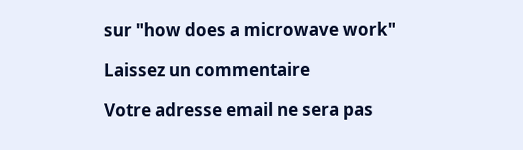sur "how does a microwave work"

Laissez un commentaire

Votre adresse email ne sera pas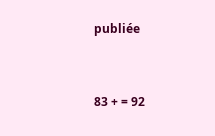publiée


83 + = 92